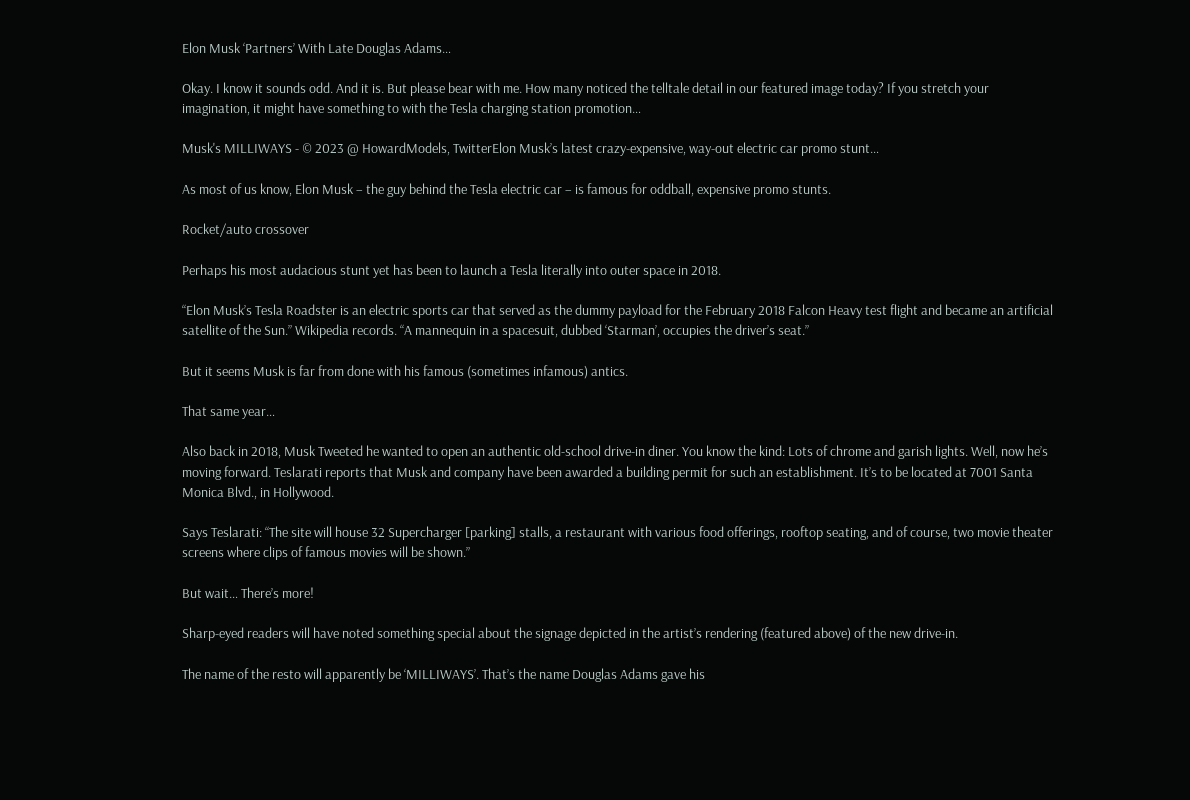Elon Musk ‘Partners’ With Late Douglas Adams…

Okay. I know it sounds odd. And it is. But please bear with me. How many noticed the telltale detail in our featured image today? If you stretch your imagination, it might have something to with the Tesla charging station promotion…

Musk's MILLIWAYS - © 2023 @ HowardModels, TwitterElon Musk’s latest crazy-expensive, way-out electric car promo stunt…

As most of us know, Elon Musk – the guy behind the Tesla electric car – is famous for oddball, expensive promo stunts.

Rocket/auto crossover

Perhaps his most audacious stunt yet has been to launch a Tesla literally into outer space in 2018.

“Elon Musk’s Tesla Roadster is an electric sports car that served as the dummy payload for the February 2018 Falcon Heavy test flight and became an artificial satellite of the Sun.” Wikipedia records. “A mannequin in a spacesuit, dubbed ‘Starman’, occupies the driver’s seat.”

But it seems Musk is far from done with his famous (sometimes infamous) antics.

That same year…

Also back in 2018, Musk Tweeted he wanted to open an authentic old-school drive-in diner. You know the kind: Lots of chrome and garish lights. Well, now he’s moving forward. Teslarati reports that Musk and company have been awarded a building permit for such an establishment. It’s to be located at 7001 Santa Monica Blvd., in Hollywood.

Says Teslarati: “The site will house 32 Supercharger [parking] stalls, a restaurant with various food offerings, rooftop seating, and of course, two movie theater screens where clips of famous movies will be shown.”

But wait… There’s more!

Sharp-eyed readers will have noted something special about the signage depicted in the artist’s rendering (featured above) of the new drive-in.

The name of the resto will apparently be ‘MILLIWAYS’. That’s the name Douglas Adams gave his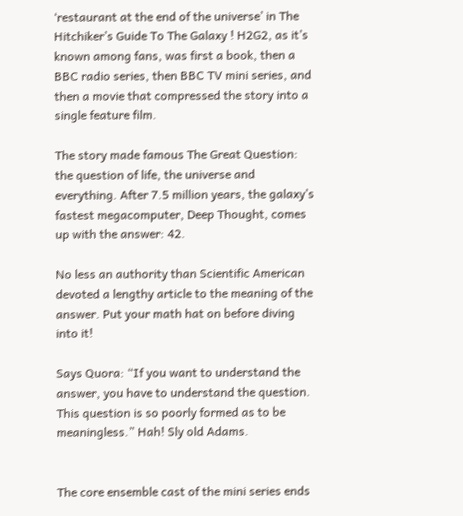‘restaurant at the end of the universe’ in The Hitchiker’s Guide To The Galaxy ! H2G2, as it’s known among fans, was first a book, then a BBC radio series, then BBC TV mini series, and then a movie that compressed the story into a single feature film.

The story made famous The Great Question: the question of life, the universe and everything. After 7.5 million years, the galaxy’s fastest megacomputer, Deep Thought, comes up with the answer: 42.

No less an authority than Scientific American devoted a lengthy article to the meaning of the answer. Put your math hat on before diving into it!

Says Quora: “If you want to understand the answer, you have to understand the question. This question is so poorly formed as to be meaningless.” Hah! Sly old Adams.


The core ensemble cast of the mini series ends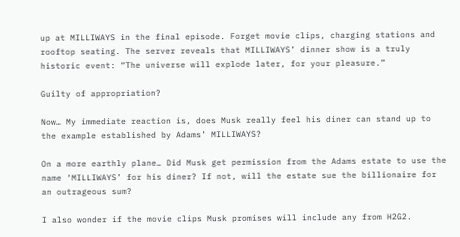up at MILLIWAYS in the final episode. Forget movie clips, charging stations and rooftop seating. The server reveals that MILLIWAYS’ dinner show is a truly historic event: “The universe will explode later, for your pleasure.”

Guilty of appropriation?

Now… My immediate reaction is, does Musk really feel his diner can stand up to the example established by Adams’ MILLIWAYS?

On a more earthly plane… Did Musk get permission from the Adams estate to use the name ‘MILLIWAYS’ for his diner? If not, will the estate sue the billionaire for an outrageous sum?

I also wonder if the movie clips Musk promises will include any from H2G2.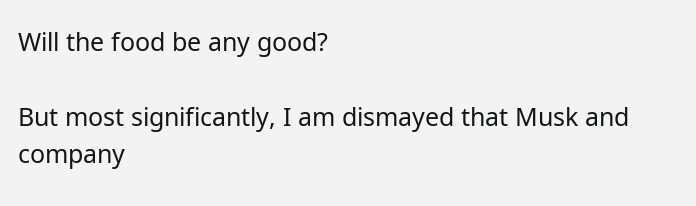Will the food be any good?

But most significantly, I am dismayed that Musk and company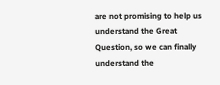are not promising to help us understand the Great Question, so we can finally understand the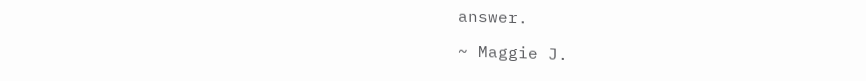answer.

~ Maggie J.